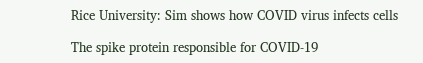Rice University: Sim shows how COVID virus infects cells

The spike protein responsible for COVID-19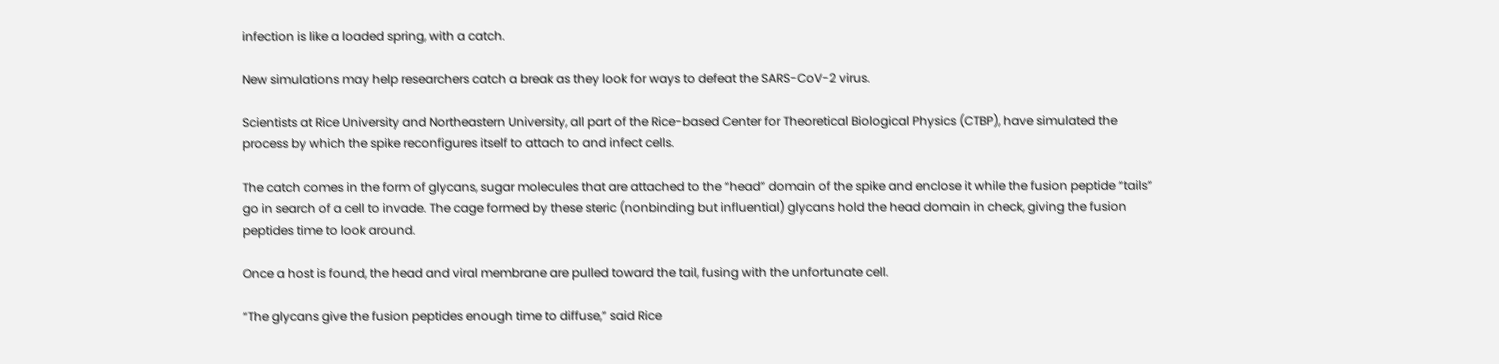infection is like a loaded spring, with a catch.

New simulations may help researchers catch a break as they look for ways to defeat the SARS-CoV-2 virus.

Scientists at Rice University and Northeastern University, all part of the Rice-based Center for Theoretical Biological Physics (CTBP), have simulated the process by which the spike reconfigures itself to attach to and infect cells.

The catch comes in the form of glycans, sugar molecules that are attached to the “head” domain of the spike and enclose it while the fusion peptide “tails” go in search of a cell to invade. The cage formed by these steric (nonbinding but influential) glycans hold the head domain in check, giving the fusion peptides time to look around.

Once a host is found, the head and viral membrane are pulled toward the tail, fusing with the unfortunate cell.

“The glycans give the fusion peptides enough time to diffuse,” said Rice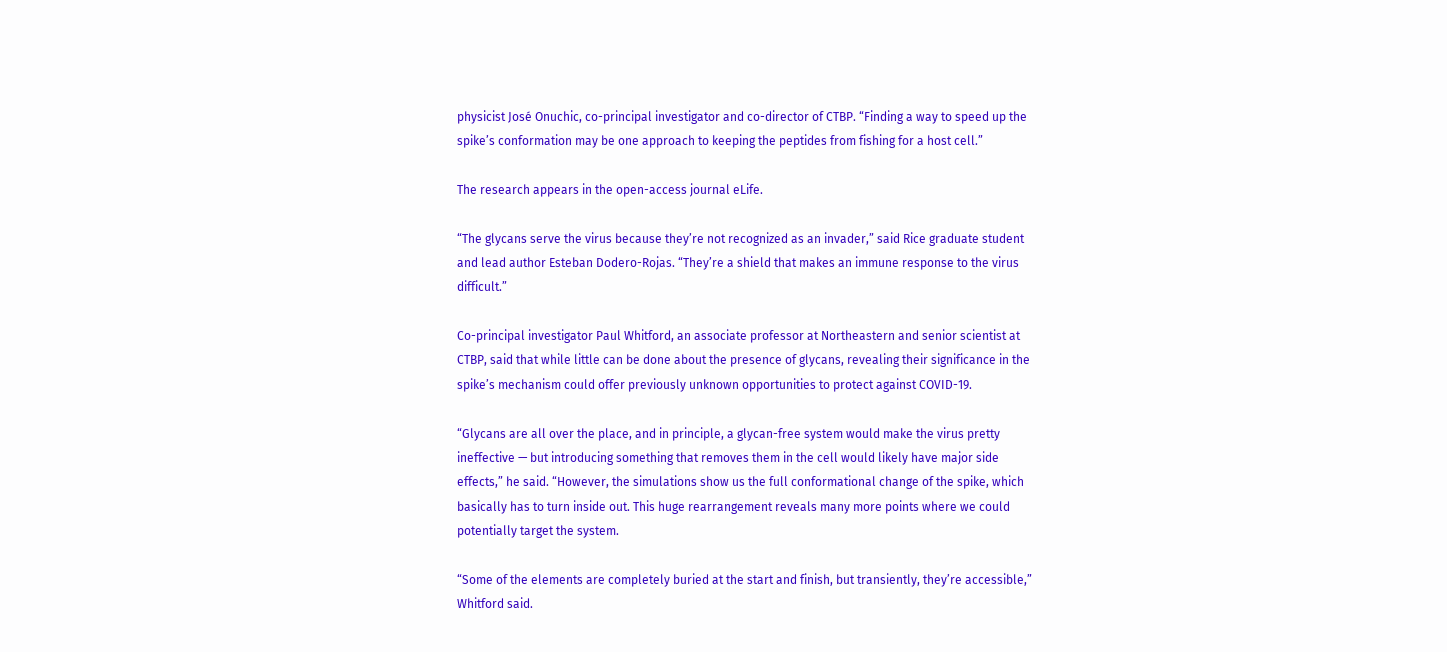physicist José Onuchic, co-principal investigator and co-director of CTBP. “Finding a way to speed up the spike’s conformation may be one approach to keeping the peptides from fishing for a host cell.”

The research appears in the open-access journal eLife.

“The glycans serve the virus because they’re not recognized as an invader,” said Rice graduate student and lead author Esteban Dodero-Rojas. “They’re a shield that makes an immune response to the virus difficult.”

Co-principal investigator Paul Whitford, an associate professor at Northeastern and senior scientist at CTBP, said that while little can be done about the presence of glycans, revealing their significance in the spike’s mechanism could offer previously unknown opportunities to protect against COVID-19.

“Glycans are all over the place, and in principle, a glycan-free system would make the virus pretty ineffective — but introducing something that removes them in the cell would likely have major side effects,” he said. “However, the simulations show us the full conformational change of the spike, which basically has to turn inside out. This huge rearrangement reveals many more points where we could potentially target the system.

“Some of the elements are completely buried at the start and finish, but transiently, they’re accessible,” Whitford said.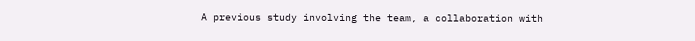A previous study involving the team, a collaboration with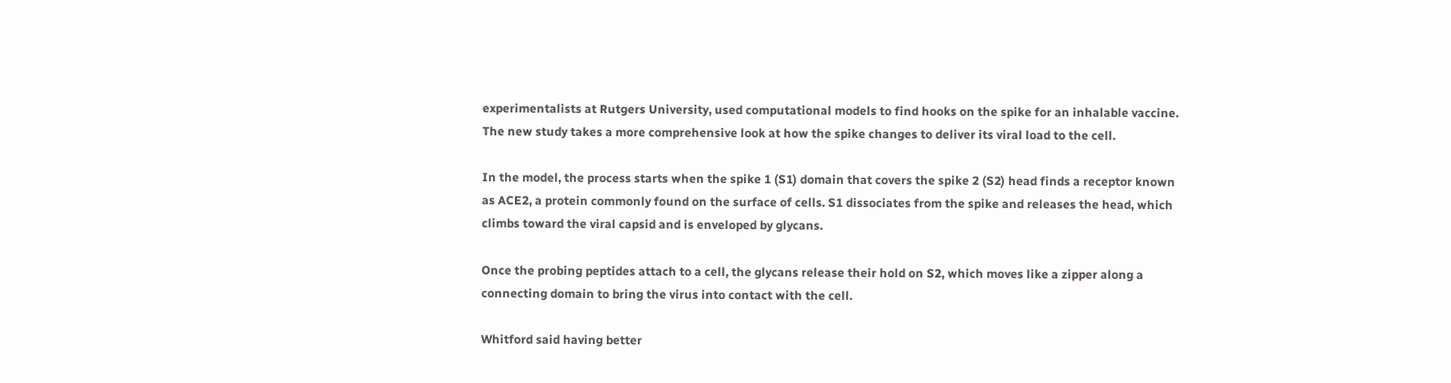experimentalists at Rutgers University, used computational models to find hooks on the spike for an inhalable vaccine. The new study takes a more comprehensive look at how the spike changes to deliver its viral load to the cell.

In the model, the process starts when the spike 1 (S1) domain that covers the spike 2 (S2) head finds a receptor known as ACE2, a protein commonly found on the surface of cells. S1 dissociates from the spike and releases the head, which climbs toward the viral capsid and is enveloped by glycans.

Once the probing peptides attach to a cell, the glycans release their hold on S2, which moves like a zipper along a connecting domain to bring the virus into contact with the cell.

Whitford said having better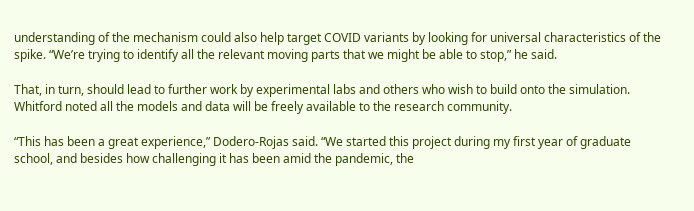understanding of the mechanism could also help target COVID variants by looking for universal characteristics of the spike. “We’re trying to identify all the relevant moving parts that we might be able to stop,” he said.

That, in turn, should lead to further work by experimental labs and others who wish to build onto the simulation. Whitford noted all the models and data will be freely available to the research community.

“This has been a great experience,” Dodero-Rojas said. “We started this project during my first year of graduate school, and besides how challenging it has been amid the pandemic, the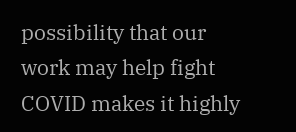possibility that our work may help fight COVID makes it highly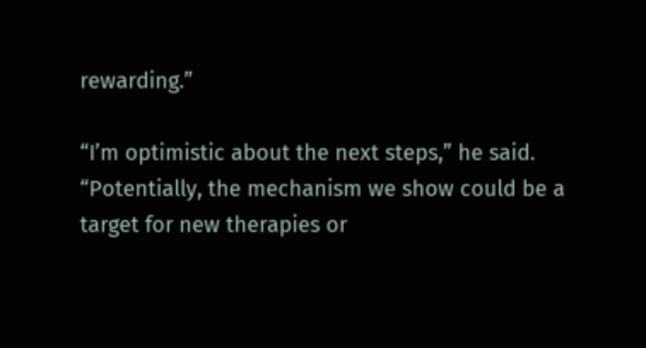rewarding.”

“I’m optimistic about the next steps,” he said. “Potentially, the mechanism we show could be a target for new therapies or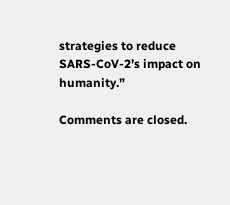strategies to reduce SARS-CoV-2’s impact on humanity.”

Comments are closed.